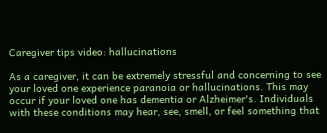Caregiver tips video: hallucinations

As a caregiver, it can be extremely stressful and concerning to see your loved one experience paranoia or hallucinations. This may occur if your loved one has dementia or Alzheimer's. Individuals with these conditions may hear, see, smell, or feel something that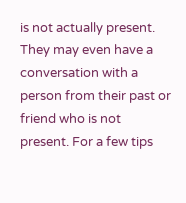is not actually present. They may even have a conversation with a person from their past or friend who is not present. For a few tips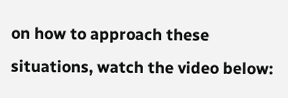on how to approach these situations, watch the video below: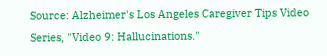Source: Alzheimer's Los Angeles Caregiver Tips Video Series, "Video 9: Hallucinations."